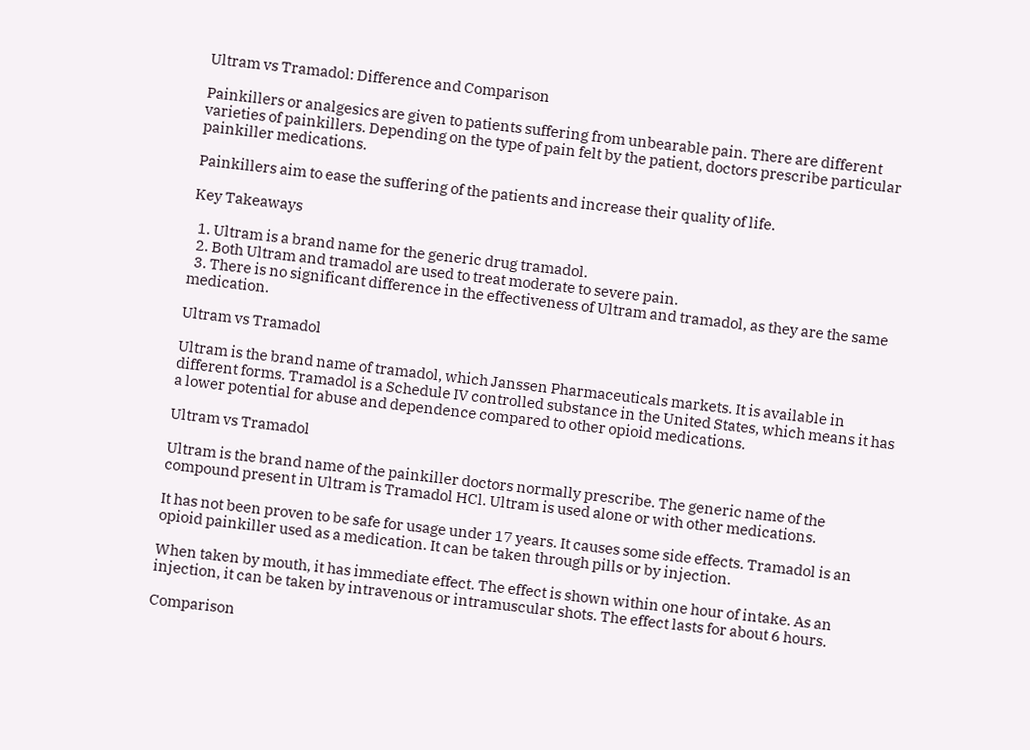Ultram vs Tramadol: Difference and Comparison

Painkillers or analgesics are given to patients suffering from unbearable pain. There are different varieties of painkillers. Depending on the type of pain felt by the patient, doctors prescribe particular painkiller medications.

Painkillers aim to ease the suffering of the patients and increase their quality of life.

Key Takeaways

  1. Ultram is a brand name for the generic drug tramadol.
  2. Both Ultram and tramadol are used to treat moderate to severe pain.
  3. There is no significant difference in the effectiveness of Ultram and tramadol, as they are the same medication.

Ultram vs Tramadol

Ultram is the brand name of tramadol, which Janssen Pharmaceuticals markets. It is available in different forms. Tramadol is a Schedule IV controlled substance in the United States, which means it has a lower potential for abuse and dependence compared to other opioid medications.

Ultram vs Tramadol

Ultram is the brand name of the painkiller doctors normally prescribe. The generic name of the compound present in Ultram is Tramadol HCl. Ultram is used alone or with other medications.

It has not been proven to be safe for usage under 17 years. It causes some side effects. Tramadol is an opioid painkiller used as a medication. It can be taken through pills or by injection.

When taken by mouth, it has immediate effect. The effect is shown within one hour of intake. As an injection, it can be taken by intravenous or intramuscular shots. The effect lasts for about 6 hours.

Comparison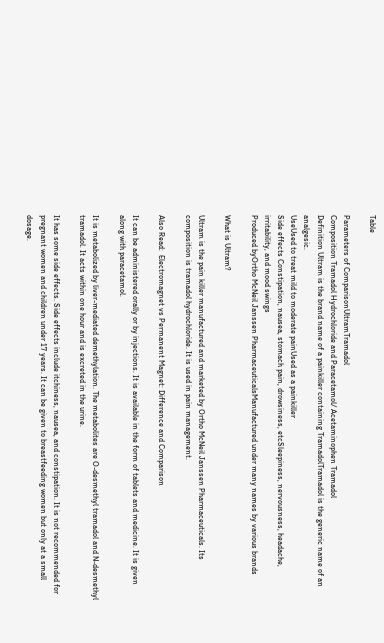Table

Parameters of ComparisonUltramTramadol
Composition Tramadol Hydrochloride and Paracetamol/ Acetaminophen Tramadol
Definition Ultram is the brand name of a painkiller containing TramadolTramadol is the generic name of an analgesic.
UseUsed to treat mild to moderate painUsed as a painkiller
Side effects Constipation, nausea, stomach pain, drowsiness, etcSleepiness, nervousness, headache, irritability, and mood swings
Produced byOrtho McNeil Janssen PharmaceuticalsManufactured under many names by various brands

What is Ultram?

Ultram is the pain killer manufactured and marketed by Ortho McNeil Janssen Pharmaceuticals. Its composition is tramadol hydrochloride. It is used in pain management.

Also Read:  Electromagnet vs Permanent Magnet: Difference and Comparison

It can be administered orally or by injections. It is available in the form of tablets and medicine. It is given along with paracetamol.

It is metabolized by liver-mediated demethylation. The metabolites are O-desmethyl tramadol and N-desmethyl tramadol. It acts within one hour and is excreted in the urine.

It has some side effects. Side effects include itchiness, nausea, and constipation. It is not recommended for pregnant women and children under 17 years. It can be given to breastfeeding women but only at a small dosage.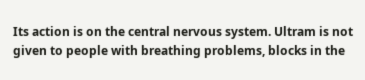Its action is on the central nervous system. Ultram is not given to people with breathing problems, blocks in the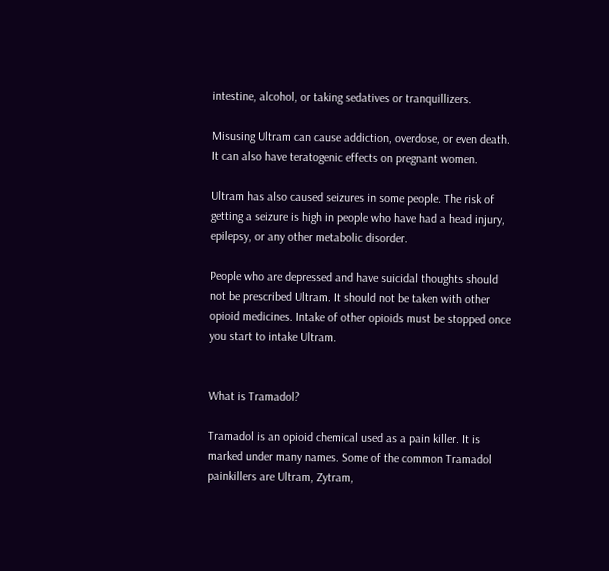intestine, alcohol, or taking sedatives or tranquillizers.

Misusing Ultram can cause addiction, overdose, or even death. It can also have teratogenic effects on pregnant women.

Ultram has also caused seizures in some people. The risk of getting a seizure is high in people who have had a head injury, epilepsy, or any other metabolic disorder.

People who are depressed and have suicidal thoughts should not be prescribed Ultram. It should not be taken with other opioid medicines. Intake of other opioids must be stopped once you start to intake Ultram.


What is Tramadol?

Tramadol is an opioid chemical used as a pain killer. It is marked under many names. Some of the common Tramadol painkillers are Ultram, Zytram,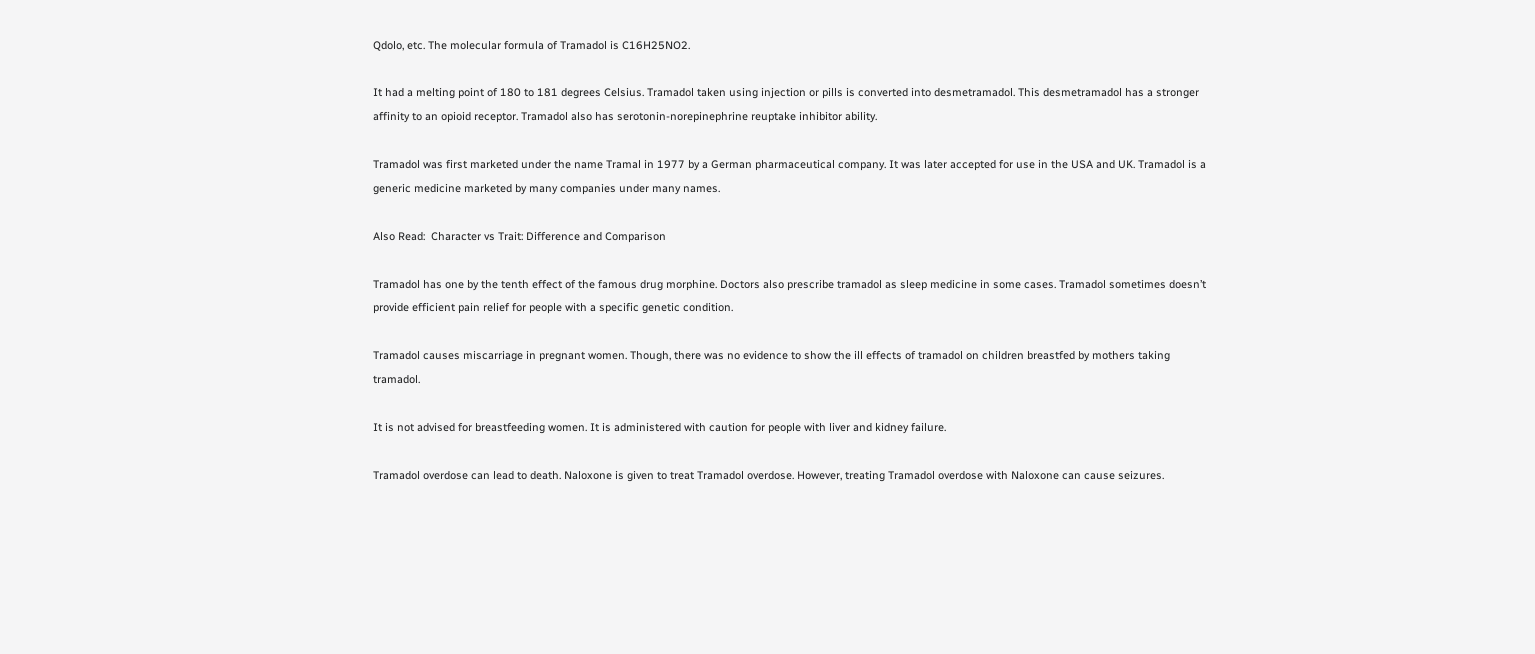Qdolo, etc. The molecular formula of Tramadol is C16H25NO2.

It had a melting point of 180 to 181 degrees Celsius. Tramadol taken using injection or pills is converted into desmetramadol. This desmetramadol has a stronger affinity to an opioid receptor. Tramadol also has serotonin-norepinephrine reuptake inhibitor ability.

Tramadol was first marketed under the name Tramal in 1977 by a German pharmaceutical company. It was later accepted for use in the USA and UK. Tramadol is a generic medicine marketed by many companies under many names.

Also Read:  Character vs Trait: Difference and Comparison

Tramadol has one by the tenth effect of the famous drug morphine. Doctors also prescribe tramadol as sleep medicine in some cases. Tramadol sometimes doesn’t provide efficient pain relief for people with a specific genetic condition.

Tramadol causes miscarriage in pregnant women. Though, there was no evidence to show the ill effects of tramadol on children breastfed by mothers taking tramadol.

It is not advised for breastfeeding women. It is administered with caution for people with liver and kidney failure.

Tramadol overdose can lead to death. Naloxone is given to treat Tramadol overdose. However, treating Tramadol overdose with Naloxone can cause seizures.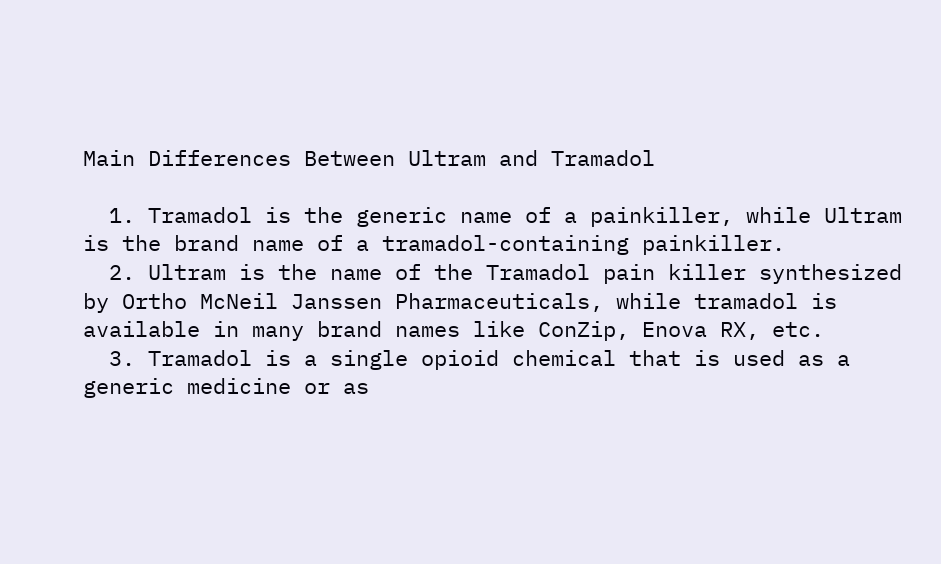Main Differences Between Ultram and Tramadol

  1. Tramadol is the generic name of a painkiller, while Ultram is the brand name of a tramadol-containing painkiller.
  2. Ultram is the name of the Tramadol pain killer synthesized by Ortho McNeil Janssen Pharmaceuticals, while tramadol is available in many brand names like ConZip, Enova RX, etc.
  3. Tramadol is a single opioid chemical that is used as a generic medicine or as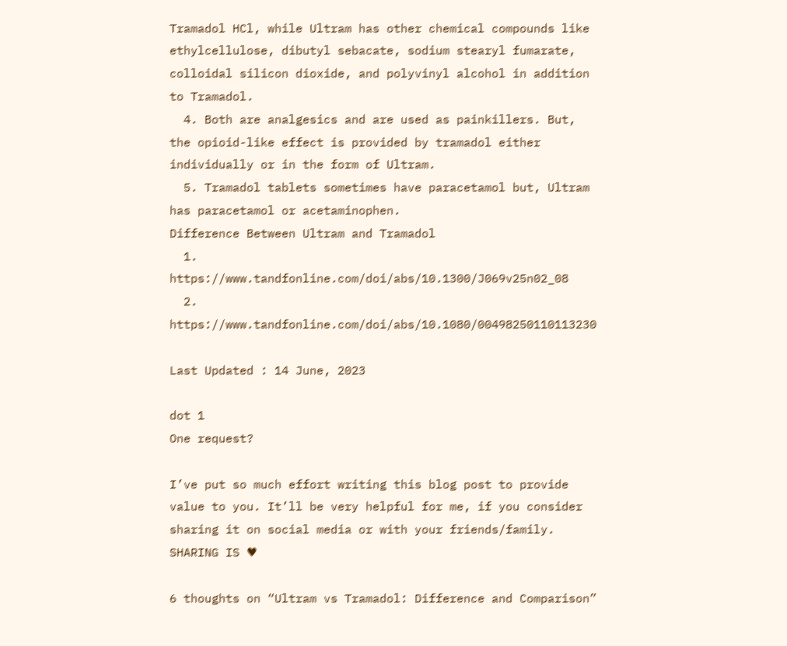Tramadol HCl, while Ultram has other chemical compounds like ethylcellulose, dibutyl sebacate, sodium stearyl fumarate, colloidal silicon dioxide, and polyvinyl alcohol in addition to Tramadol.
  4. Both are analgesics and are used as painkillers. But, the opioid-like effect is provided by tramadol either individually or in the form of Ultram.
  5. Tramadol tablets sometimes have paracetamol but, Ultram has paracetamol or acetaminophen.
Difference Between Ultram and Tramadol
  1. https://www.tandfonline.com/doi/abs/10.1300/J069v25n02_08
  2. https://www.tandfonline.com/doi/abs/10.1080/00498250110113230

Last Updated : 14 June, 2023

dot 1
One request?

I’ve put so much effort writing this blog post to provide value to you. It’ll be very helpful for me, if you consider sharing it on social media or with your friends/family. SHARING IS ♥

6 thoughts on “Ultram vs Tramadol: Difference and Comparison”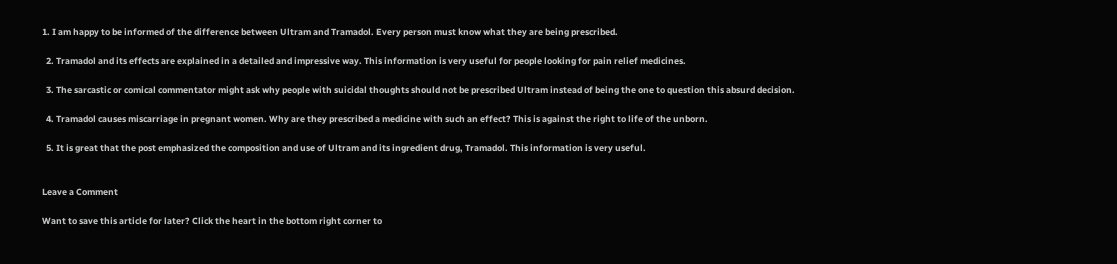1. I am happy to be informed of the difference between Ultram and Tramadol. Every person must know what they are being prescribed.

  2. Tramadol and its effects are explained in a detailed and impressive way. This information is very useful for people looking for pain relief medicines.

  3. The sarcastic or comical commentator might ask why people with suicidal thoughts should not be prescribed Ultram instead of being the one to question this absurd decision.

  4. Tramadol causes miscarriage in pregnant women. Why are they prescribed a medicine with such an effect? This is against the right to life of the unborn.

  5. It is great that the post emphasized the composition and use of Ultram and its ingredient drug, Tramadol. This information is very useful.


Leave a Comment

Want to save this article for later? Click the heart in the bottom right corner to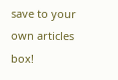save to your own articles box!